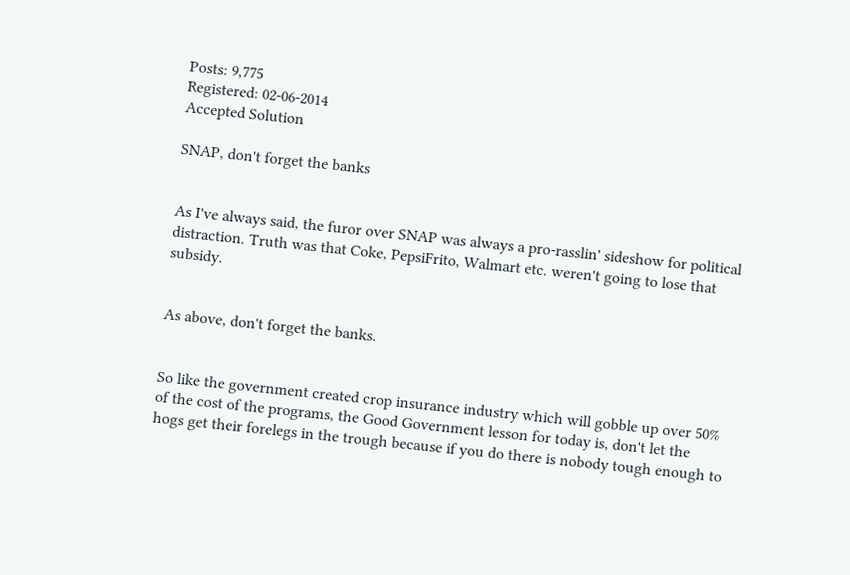Posts: 9,775
Registered: 02-06-2014
Accepted Solution

SNAP, don't forget the banks


As I've always said, the furor over SNAP was always a pro-rasslin' sideshow for political distraction. Truth was that Coke, PepsiFrito, Walmart etc. weren't going to lose that subsidy.


As above, don't forget the banks.


So like the government created crop insurance industry which will gobble up over 50% of the cost of the programs, the Good Government lesson for today is, don't let the hogs get their forelegs in the trough because if you do there is nobody tough enough to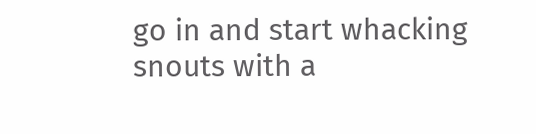go in and start whacking snouts with a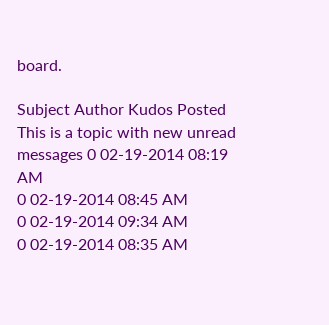board.

Subject Author Kudos Posted
This is a topic with new unread messages 0 02-19-2014 08:19 AM
0 02-19-2014 08:45 AM
0 02-19-2014 09:34 AM
0 02-19-2014 08:35 AM